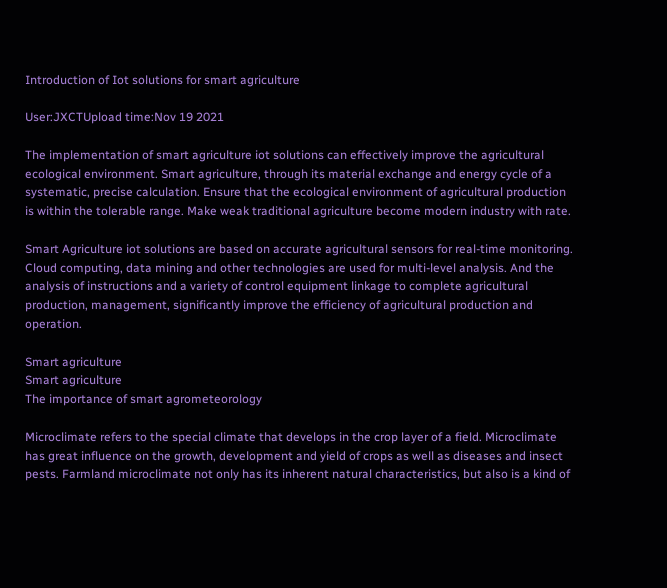Introduction of Iot solutions for smart agriculture

User:JXCTUpload time:Nov 19 2021

The implementation of smart agriculture iot solutions can effectively improve the agricultural ecological environment. Smart agriculture, through its material exchange and energy cycle of a systematic, precise calculation. Ensure that the ecological environment of agricultural production is within the tolerable range. Make weak traditional agriculture become modern industry with rate.

Smart Agriculture iot solutions are based on accurate agricultural sensors for real-time monitoring. Cloud computing, data mining and other technologies are used for multi-level analysis. And the analysis of instructions and a variety of control equipment linkage to complete agricultural production, management, significantly improve the efficiency of agricultural production and operation.

Smart agriculture
Smart agriculture
The importance of smart agrometeorology

Microclimate refers to the special climate that develops in the crop layer of a field. Microclimate has great influence on the growth, development and yield of crops as well as diseases and insect pests. Farmland microclimate not only has its inherent natural characteristics, but also is a kind of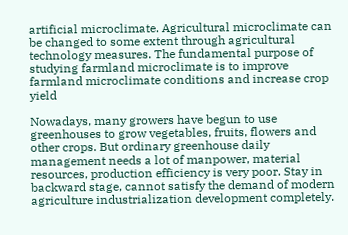artificial microclimate. Agricultural microclimate can be changed to some extent through agricultural technology measures. The fundamental purpose of studying farmland microclimate is to improve farmland microclimate conditions and increase crop yield

Nowadays, many growers have begun to use greenhouses to grow vegetables, fruits, flowers and other crops. But ordinary greenhouse daily management needs a lot of manpower, material resources, production efficiency is very poor. Stay in backward stage, cannot satisfy the demand of modern agriculture industrialization development completely.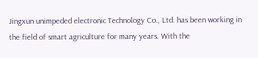Jingxun unimpeded electronic Technology Co., Ltd. has been working in the field of smart agriculture for many years. With the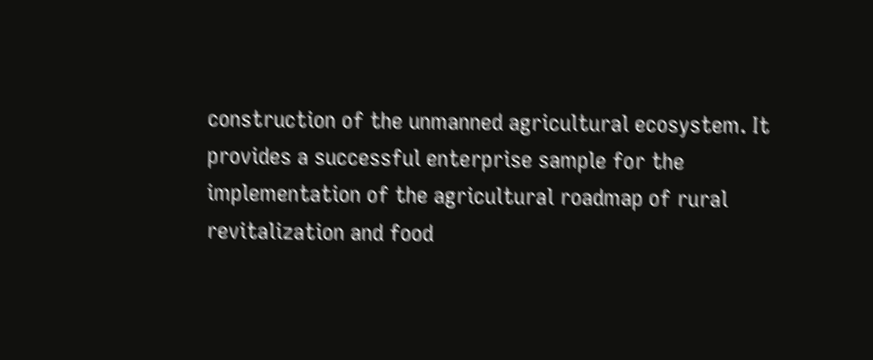construction of the unmanned agricultural ecosystem. It provides a successful enterprise sample for the implementation of the agricultural roadmap of rural revitalization and food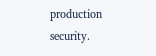production security.